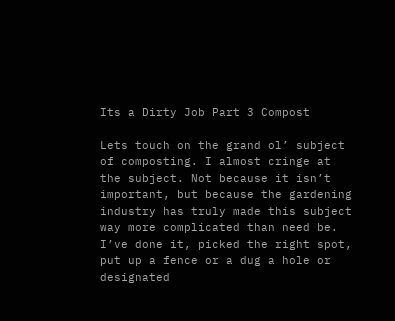Its a Dirty Job Part 3 Compost

Lets touch on the grand ol’ subject of composting. I almost cringe at the subject. Not because it isn’t important, but because the gardening industry has truly made this subject way more complicated than need be. I’ve done it, picked the right spot, put up a fence or a dug a hole or designated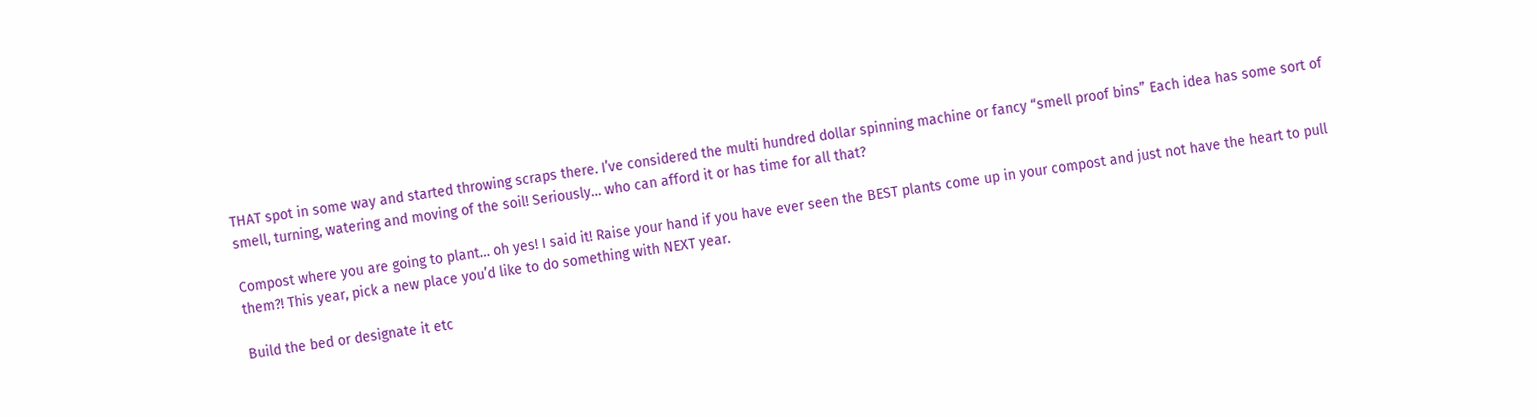THAT spot in some way and started throwing scraps there. I’ve considered the multi hundred dollar spinning machine or fancy “smell proof bins” Each idea has some sort of smell, turning, watering and moving of the soil! Seriously… who can afford it or has time for all that?

Compost where you are going to plant… oh yes! I said it! Raise your hand if you have ever seen the BEST plants come up in your compost and just not have the heart to pull them?! This year, pick a new place you’d like to do something with NEXT year.

Build the bed or designate it etc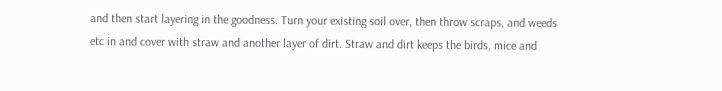and then start layering in the goodness. Turn your existing soil over, then throw scraps, and weeds etc in and cover with straw and another layer of dirt. Straw and dirt keeps the birds, mice and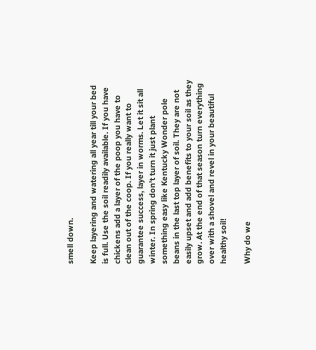smell down.

Keep layering and watering all year till your bed is full. Use the soil readily available. If you have chickens add a layer of the poop you have to clean out of the coop. If you really want to guarantee success, layer in worms. Let it sit all winter. In spring don’t turn it just plant something easy like Kentucky Wonder pole beans in the last top layer of soil. They are not easily upset and add benefits to your soil as they grow. At the end of that season turn everything over with a shovel and revel in your beautiful healthy soil!

Why do we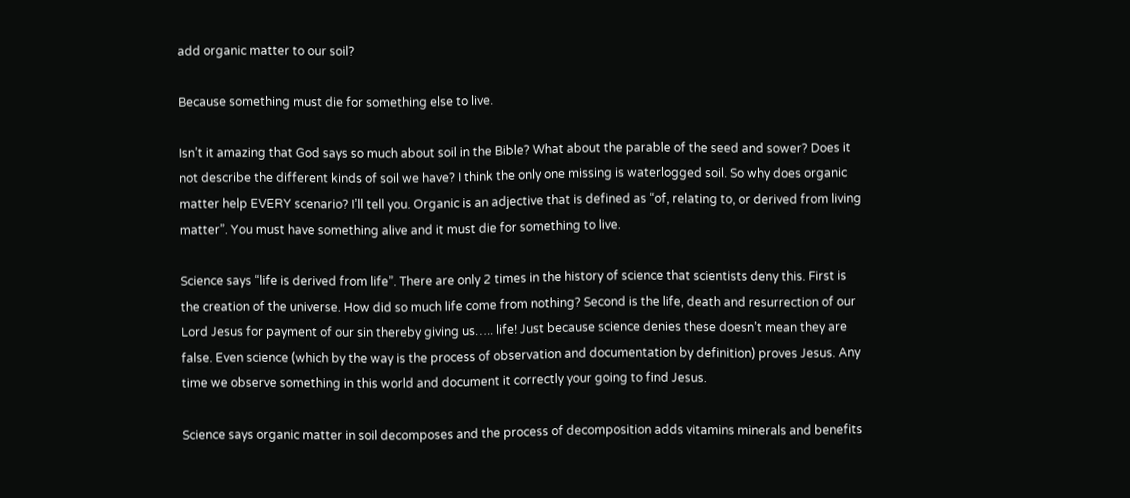add organic matter to our soil?

Because something must die for something else to live.

Isn’t it amazing that God says so much about soil in the Bible? What about the parable of the seed and sower? Does it not describe the different kinds of soil we have? I think the only one missing is waterlogged soil. So why does organic matter help EVERY scenario? I’ll tell you. Organic is an adjective that is defined as “of, relating to, or derived from living matter”. You must have something alive and it must die for something to live.

Science says “life is derived from life”. There are only 2 times in the history of science that scientists deny this. First is the creation of the universe. How did so much life come from nothing? Second is the life, death and resurrection of our Lord Jesus for payment of our sin thereby giving us….. life! Just because science denies these doesn’t mean they are false. Even science (which by the way is the process of observation and documentation by definition) proves Jesus. Any time we observe something in this world and document it correctly your going to find Jesus.

Science says organic matter in soil decomposes and the process of decomposition adds vitamins minerals and benefits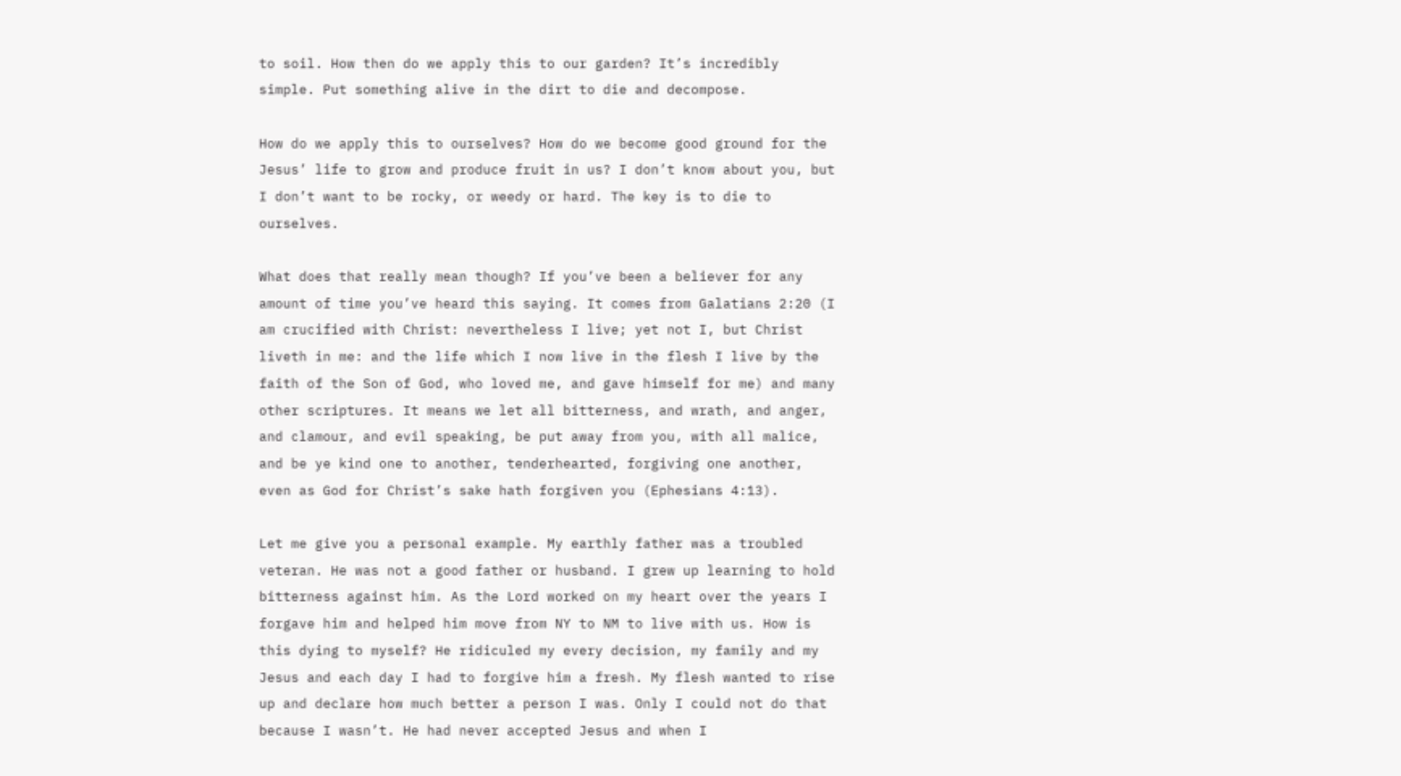to soil. How then do we apply this to our garden? It’s incredibly simple. Put something alive in the dirt to die and decompose.

How do we apply this to ourselves? How do we become good ground for the Jesus’ life to grow and produce fruit in us? I don’t know about you, but I don’t want to be rocky, or weedy or hard. The key is to die to ourselves.

What does that really mean though? If you’ve been a believer for any amount of time you’ve heard this saying. It comes from Galatians 2:20 (I am crucified with Christ: nevertheless I live; yet not I, but Christ liveth in me: and the life which I now live in the flesh I live by the faith of the Son of God, who loved me, and gave himself for me) and many other scriptures. It means we let all bitterness, and wrath, and anger, and clamour, and evil speaking, be put away from you, with all malice, and be ye kind one to another, tenderhearted, forgiving one another, even as God for Christ’s sake hath forgiven you (Ephesians 4:13).

Let me give you a personal example. My earthly father was a troubled veteran. He was not a good father or husband. I grew up learning to hold bitterness against him. As the Lord worked on my heart over the years I forgave him and helped him move from NY to NM to live with us. How is this dying to myself? He ridiculed my every decision, my family and my Jesus and each day I had to forgive him a fresh. My flesh wanted to rise up and declare how much better a person I was. Only I could not do that because I wasn’t. He had never accepted Jesus and when I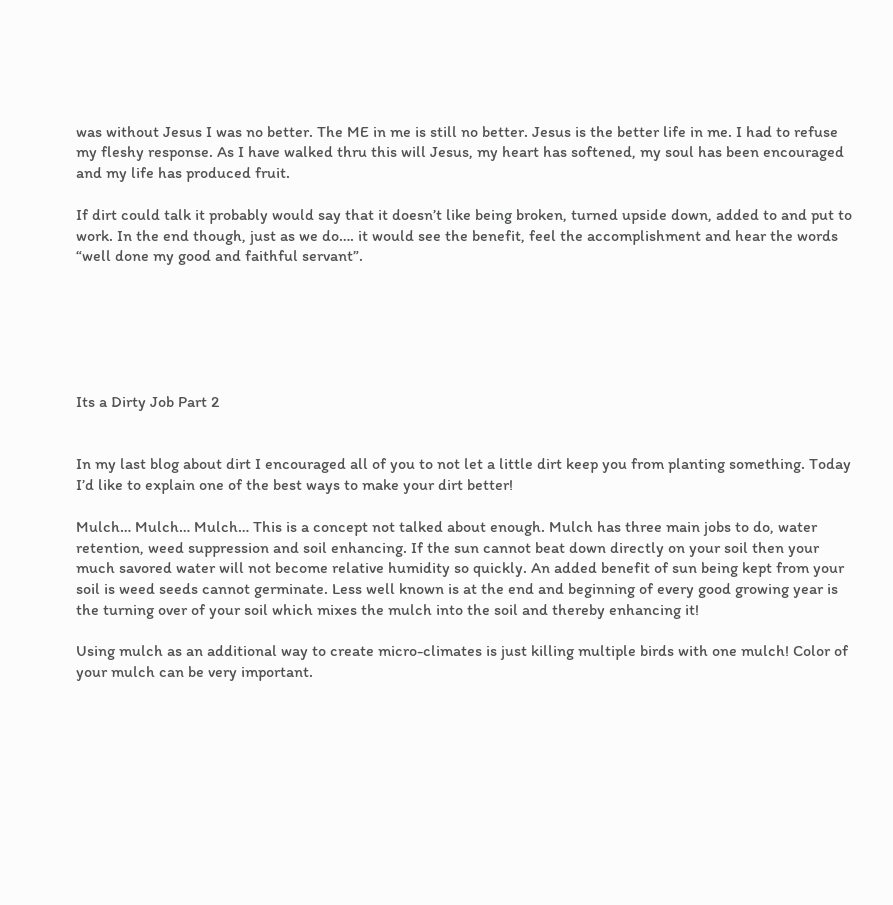was without Jesus I was no better. The ME in me is still no better. Jesus is the better life in me. I had to refuse my fleshy response. As I have walked thru this will Jesus, my heart has softened, my soul has been encouraged and my life has produced fruit.

If dirt could talk it probably would say that it doesn’t like being broken, turned upside down, added to and put to work. In the end though, just as we do…. it would see the benefit, feel the accomplishment and hear the words “well done my good and faithful servant”.






Its a Dirty Job Part 2


In my last blog about dirt I encouraged all of you to not let a little dirt keep you from planting something. Today I’d like to explain one of the best ways to make your dirt better!

Mulch… Mulch… Mulch… This is a concept not talked about enough. Mulch has three main jobs to do, water retention, weed suppression and soil enhancing. If the sun cannot beat down directly on your soil then your much savored water will not become relative humidity so quickly. An added benefit of sun being kept from your soil is weed seeds cannot germinate. Less well known is at the end and beginning of every good growing year is the turning over of your soil which mixes the mulch into the soil and thereby enhancing it!

Using mulch as an additional way to create micro-climates is just killing multiple birds with one mulch! Color of your mulch can be very important.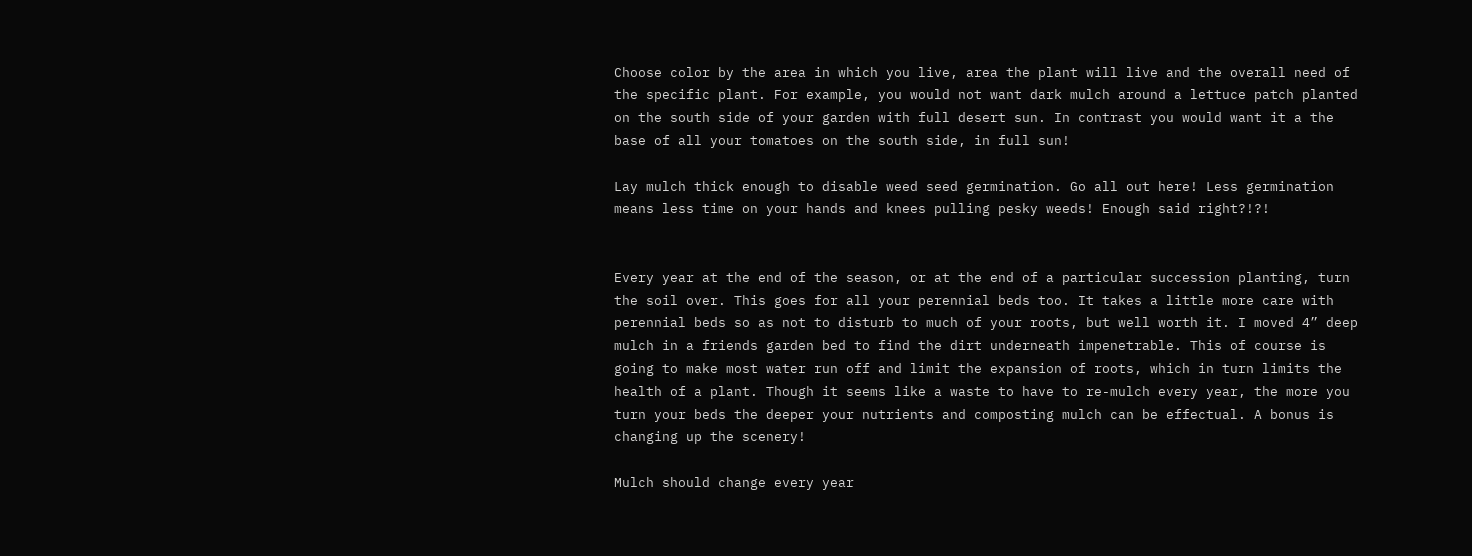Choose color by the area in which you live, area the plant will live and the overall need of the specific plant. For example, you would not want dark mulch around a lettuce patch planted on the south side of your garden with full desert sun. In contrast you would want it a the base of all your tomatoes on the south side, in full sun!

Lay mulch thick enough to disable weed seed germination. Go all out here! Less germination means less time on your hands and knees pulling pesky weeds! Enough said right?!?!


Every year at the end of the season, or at the end of a particular succession planting, turn the soil over. This goes for all your perennial beds too. It takes a little more care with perennial beds so as not to disturb to much of your roots, but well worth it. I moved 4” deep mulch in a friends garden bed to find the dirt underneath impenetrable. This of course is going to make most water run off and limit the expansion of roots, which in turn limits the health of a plant. Though it seems like a waste to have to re-mulch every year, the more you turn your beds the deeper your nutrients and composting mulch can be effectual. A bonus is changing up the scenery!

Mulch should change every year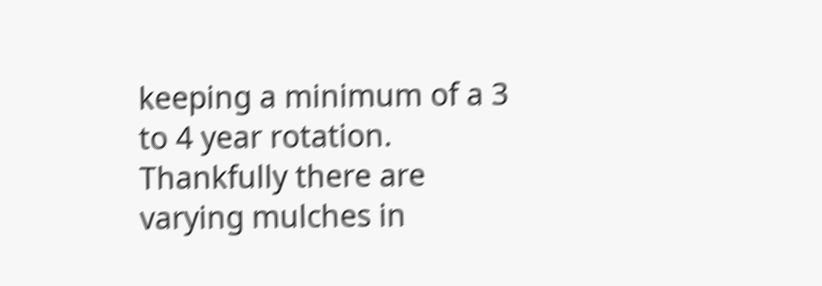keeping a minimum of a 3 to 4 year rotation. Thankfully there are varying mulches in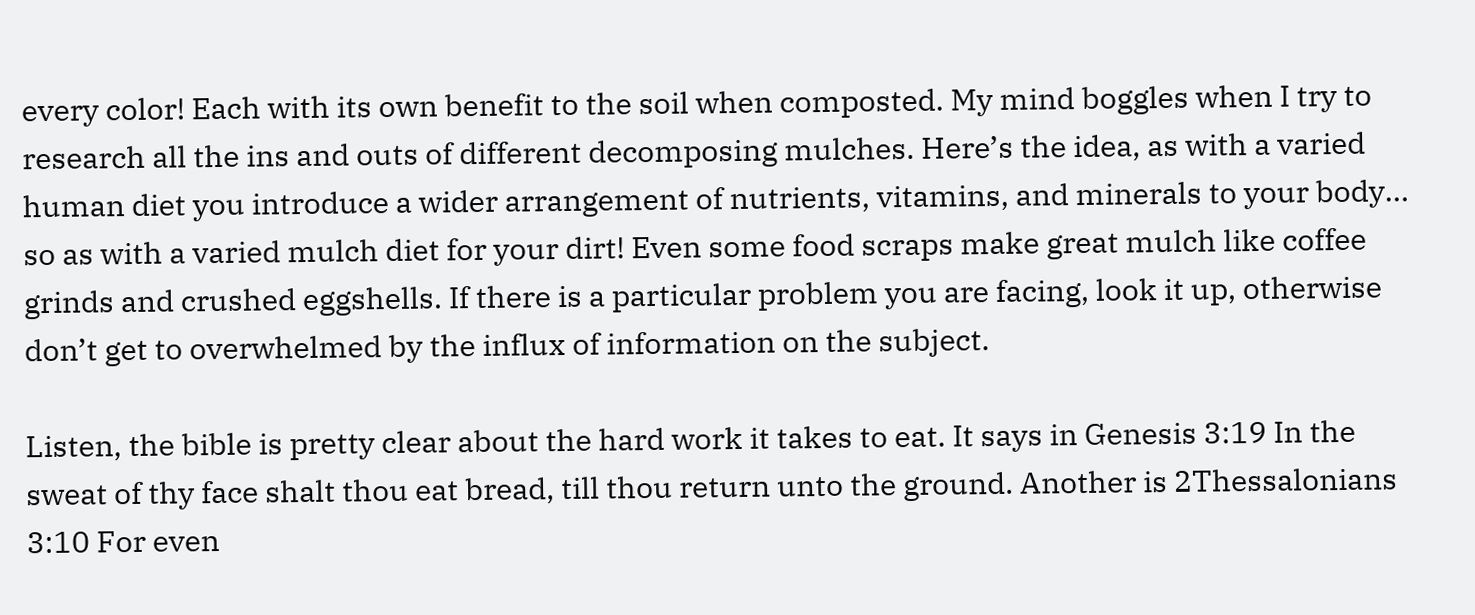every color! Each with its own benefit to the soil when composted. My mind boggles when I try to research all the ins and outs of different decomposing mulches. Here’s the idea, as with a varied human diet you introduce a wider arrangement of nutrients, vitamins, and minerals to your body… so as with a varied mulch diet for your dirt! Even some food scraps make great mulch like coffee grinds and crushed eggshells. If there is a particular problem you are facing, look it up, otherwise don’t get to overwhelmed by the influx of information on the subject.

Listen, the bible is pretty clear about the hard work it takes to eat. It says in Genesis 3:19 In the sweat of thy face shalt thou eat bread, till thou return unto the ground. Another is 2Thessalonians 3:10 For even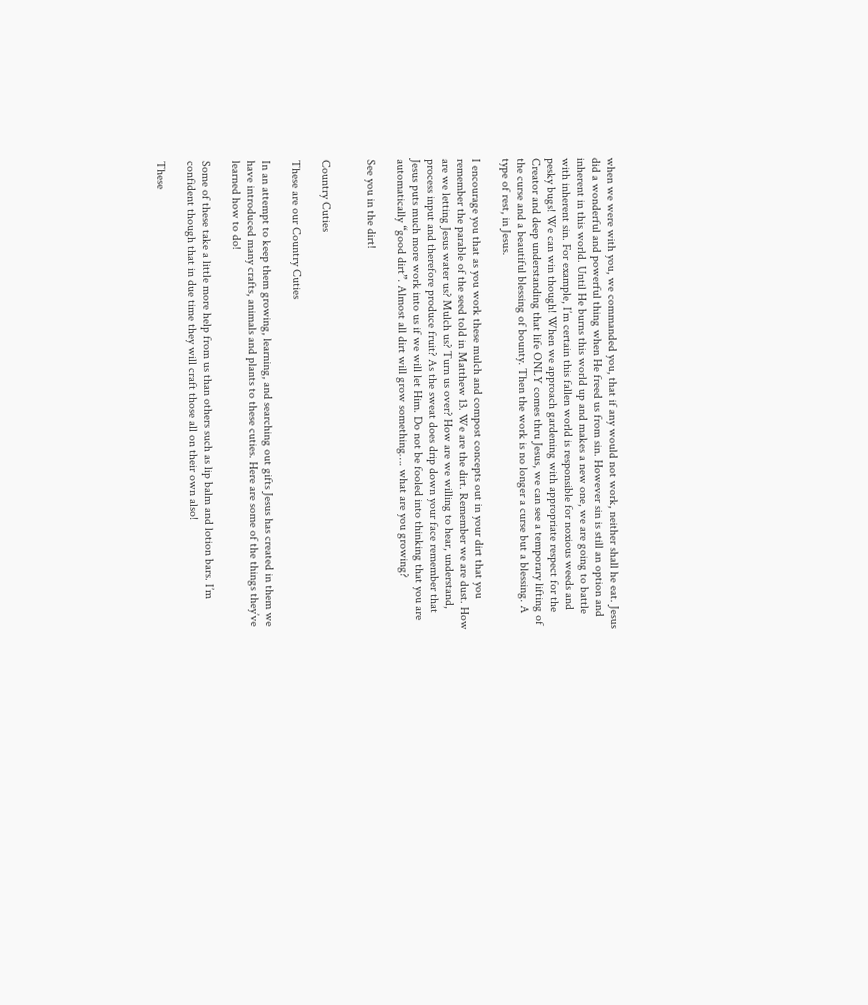when we were with you, we commanded you, that if any would not work, neither shall he eat. Jesus did a wonderful and powerful thing when He freed us from sin. However sin is still an option and inherent in this world. Until He burns this world up and makes a new one, we are going to battle with inherent sin. For example, I’m certain this fallen world is responsible for noxious weeds and pesky bugs! We can win though! When we approach gardening with appropriate respect for the Creator and deep understanding that life ONLY comes thru Jesus, we can see a temporary lifting of the curse and a beautiful blessing of bounty. Then the work is no longer a curse but a blessing. A type of rest, in Jesus.

I encourage you that as you work these mulch and compost concepts out in your dirt that you remember the parable of the seed told in Matthew 13. We are the dirt. Remember we are dust. How are we letting Jesus water us? Mulch us? Turn us over? How are we willing to hear, understand, process input and therefore produce fruit? As the sweat does drip down your face remember that Jesus puts much more work into us if we will let Him. Do not be fooled into thinking that you are automatically “good dirt”. Almost all dirt will grow something…. what are you growing?

See you in the dirt!


Country Cuties

These are our Country Cuties

In an attempt to keep them growing, learning, and searching out gifts Jesus has created in them we have introduced many crafts, animals and plants to these cuties. Here are some of the things they’ve learned how to do!

Some of these take a little more help from us than others such as lip balm and lotion bars. I’m confident though that in due time they will craft those all on their own also!

These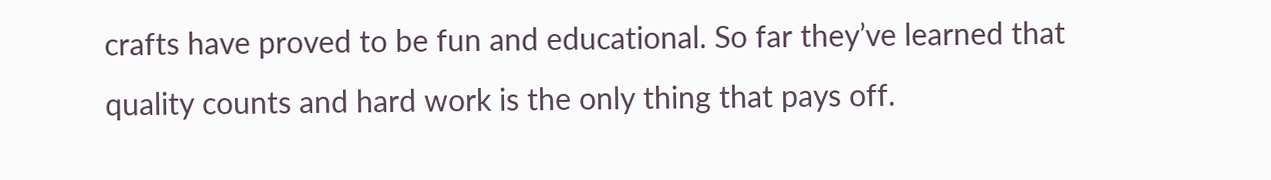crafts have proved to be fun and educational. So far they’ve learned that quality counts and hard work is the only thing that pays off.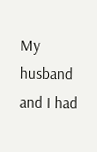My husband and I had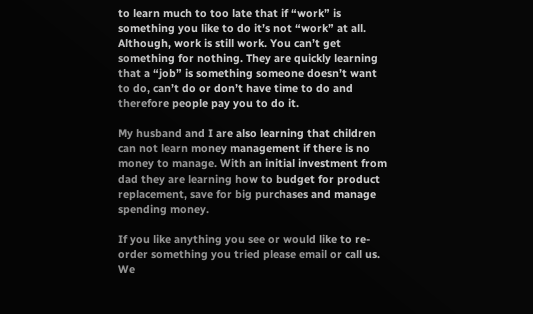to learn much to too late that if “work” is something you like to do it’s not “work” at all. Although, work is still work. You can’t get something for nothing. They are quickly learning that a “job” is something someone doesn’t want to do, can’t do or don’t have time to do and therefore people pay you to do it.

My husband and I are also learning that children can not learn money management if there is no money to manage. With an initial investment from dad they are learning how to budget for product replacement, save for big purchases and manage spending money.

If you like anything you see or would like to re-order something you tried please email or call us. We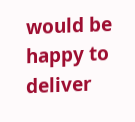would be happy to deliver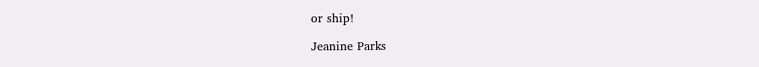or ship!

Jeanine Parks